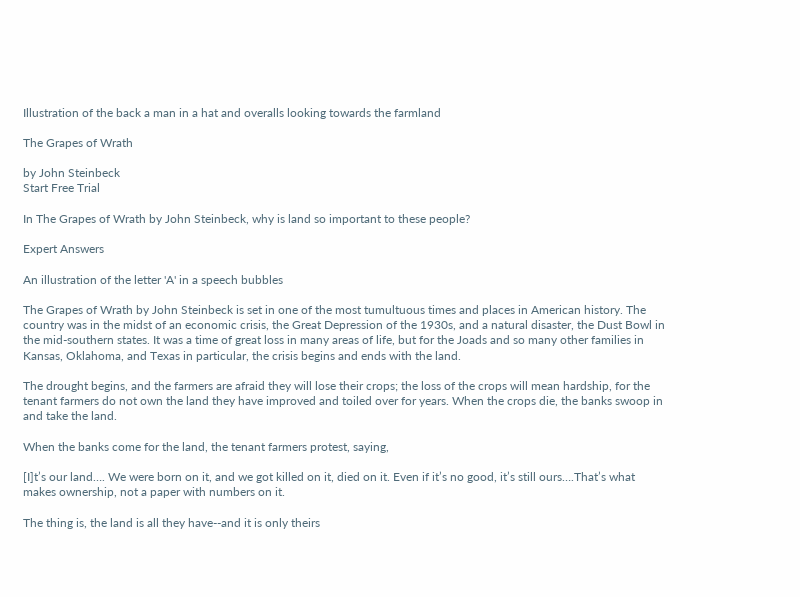Illustration of the back a man in a hat and overalls looking towards the farmland

The Grapes of Wrath

by John Steinbeck
Start Free Trial

In The Grapes of Wrath by John Steinbeck, why is land so important to these people?

Expert Answers

An illustration of the letter 'A' in a speech bubbles

The Grapes of Wrath by John Steinbeck is set in one of the most tumultuous times and places in American history. The country was in the midst of an economic crisis, the Great Depression of the 1930s, and a natural disaster, the Dust Bowl in the mid-southern states. It was a time of great loss in many areas of life, but for the Joads and so many other families in Kansas, Oklahoma, and Texas in particular, the crisis begins and ends with the land.

The drought begins, and the farmers are afraid they will lose their crops; the loss of the crops will mean hardship, for the tenant farmers do not own the land they have improved and toiled over for years. When the crops die, the banks swoop in and take the land.

When the banks come for the land, the tenant farmers protest, saying,

[I]t’s our land…. We were born on it, and we got killed on it, died on it. Even if it’s no good, it’s still ours….That’s what makes ownership, not a paper with numbers on it.

The thing is, the land is all they have--and it is only theirs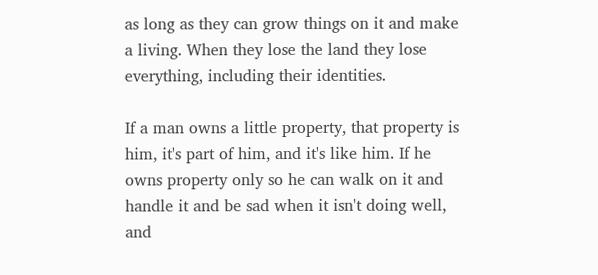as long as they can grow things on it and make a living. When they lose the land they lose everything, including their identities.

If a man owns a little property, that property is him, it's part of him, and it's like him. If he owns property only so he can walk on it and handle it and be sad when it isn't doing well, and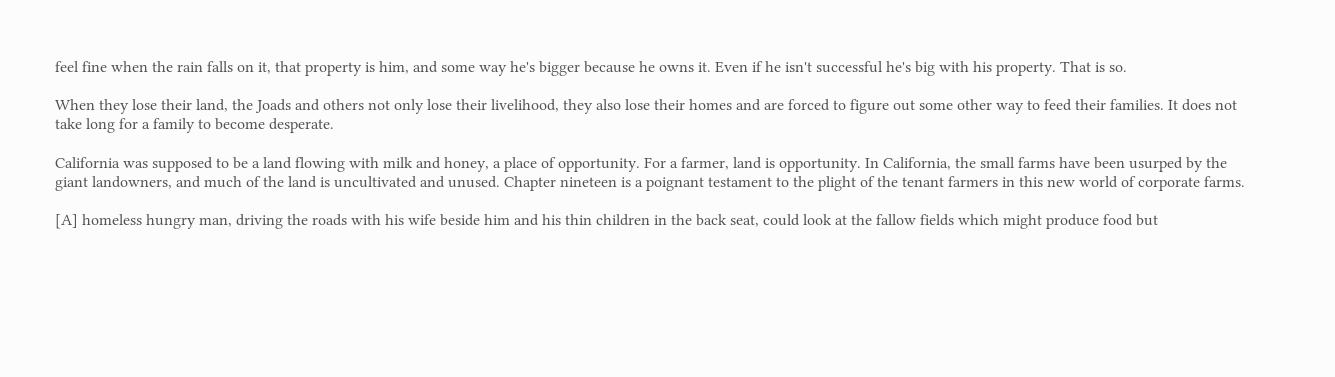feel fine when the rain falls on it, that property is him, and some way he's bigger because he owns it. Even if he isn't successful he's big with his property. That is so.

When they lose their land, the Joads and others not only lose their livelihood, they also lose their homes and are forced to figure out some other way to feed their families. It does not take long for a family to become desperate.

California was supposed to be a land flowing with milk and honey, a place of opportunity. For a farmer, land is opportunity. In California, the small farms have been usurped by the giant landowners, and much of the land is uncultivated and unused. Chapter nineteen is a poignant testament to the plight of the tenant farmers in this new world of corporate farms.

[A] homeless hungry man, driving the roads with his wife beside him and his thin children in the back seat, could look at the fallow fields which might produce food but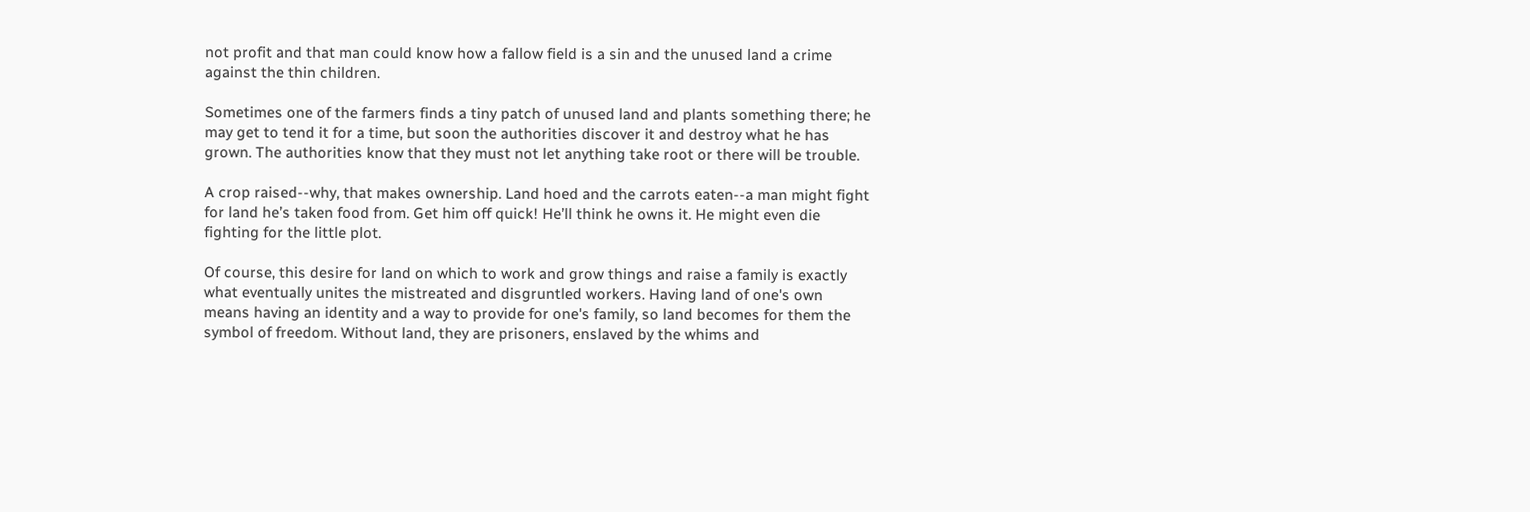not profit and that man could know how a fallow field is a sin and the unused land a crime against the thin children.

Sometimes one of the farmers finds a tiny patch of unused land and plants something there; he may get to tend it for a time, but soon the authorities discover it and destroy what he has grown. The authorities know that they must not let anything take root or there will be trouble.

A crop raised--why, that makes ownership. Land hoed and the carrots eaten--a man might fight for land he’s taken food from. Get him off quick! He’ll think he owns it. He might even die fighting for the little plot.

Of course, this desire for land on which to work and grow things and raise a family is exactly what eventually unites the mistreated and disgruntled workers. Having land of one's own means having an identity and a way to provide for one's family, so land becomes for them the symbol of freedom. Without land, they are prisoners, enslaved by the whims and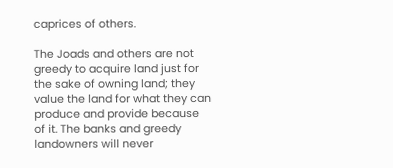caprices of others.

The Joads and others are not greedy to acquire land just for the sake of owning land; they value the land for what they can produce and provide because of it. The banks and greedy landowners will never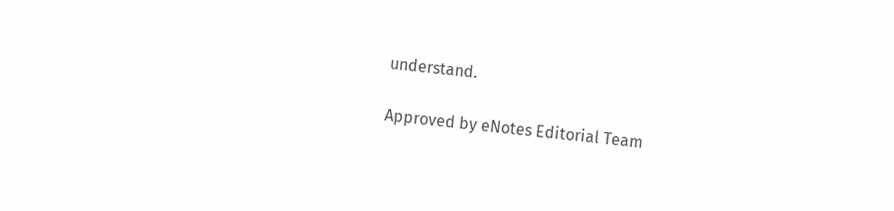understand.

Approved by eNotes Editorial Team